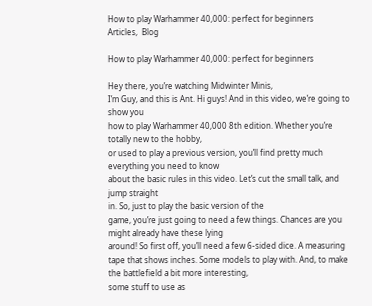How to play Warhammer 40,000: perfect for beginners
Articles,  Blog

How to play Warhammer 40,000: perfect for beginners

Hey there, you’re watching Midwinter Minis,
I’m Guy, and this is Ant. Hi guys! And in this video, we’re going to show you
how to play Warhammer 40,000 8th edition. Whether you’re totally new to the hobby,
or used to play a previous version, you’ll find pretty much everything you need to know
about the basic rules in this video. Let’s cut the small talk, and jump straight
in. So, just to play the basic version of the
game, you’re just going to need a few things. Chances are you might already have these lying
around! So first off, you’ll need a few 6-sided dice. A measuring tape that shows inches. Some models to play with. And, to make the battlefield a bit more interesting,
some stuff to use as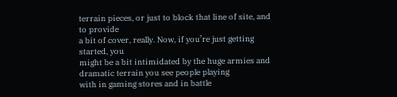terrain pieces, or just to block that line of site, and to provide
a bit of cover, really. Now, if you’re just getting started, you
might be a bit intimidated by the huge armies and dramatic terrain you see people playing
with in gaming stores and in battle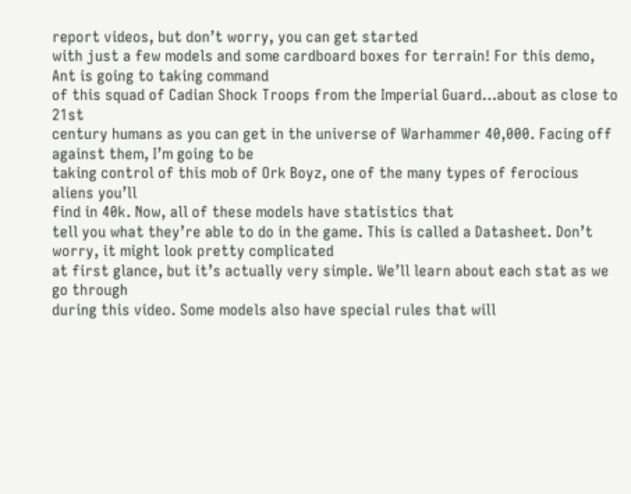report videos, but don’t worry, you can get started
with just a few models and some cardboard boxes for terrain! For this demo, Ant is going to taking command
of this squad of Cadian Shock Troops from the Imperial Guard…about as close to 21st
century humans as you can get in the universe of Warhammer 40,000. Facing off against them, I’m going to be
taking control of this mob of Ork Boyz, one of the many types of ferocious aliens you’ll
find in 40k. Now, all of these models have statistics that
tell you what they’re able to do in the game. This is called a Datasheet. Don’t worry, it might look pretty complicated
at first glance, but it’s actually very simple. We’ll learn about each stat as we go through
during this video. Some models also have special rules that will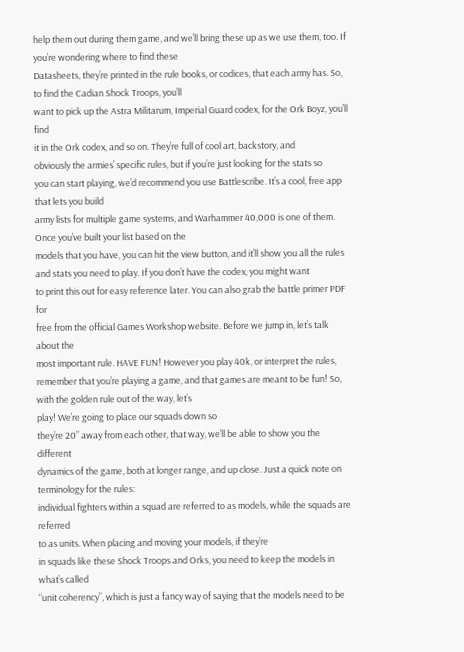help them out during them game, and we’ll bring these up as we use them, too. If you’re wondering where to find these
Datasheets, they’re printed in the rule books, or codices, that each army has. So, to find the Cadian Shock Troops, you’ll
want to pick up the Astra Militarum, Imperial Guard codex, for the Ork Boyz, you’ll find
it in the Ork codex, and so on. They’re full of cool art, backstory, and
obviously the armies’ specific rules, but if you’re just looking for the stats so
you can start playing, we’d recommend you use Battlescribe. It’s a cool, free app that lets you build
army lists for multiple game systems, and Warhammer 40,000 is one of them. Once you’ve built your list based on the
models that you have, you can hit the view button, and it’ll show you all the rules
and stats you need to play. If you don’t have the codex, you might want
to print this out for easy reference later. You can also grab the battle primer PDF for
free from the official Games Workshop website. Before we jump in, let’s talk about the
most important rule. HAVE FUN! However you play 40k, or interpret the rules,
remember that you’re playing a game, and that games are meant to be fun! So, with the golden rule out of the way, let’s
play! We’re going to place our squads down so
they’re 20” away from each other, that way, we’ll be able to show you the different
dynamics of the game, both at longer range, and up close. Just a quick note on terminology for the rules:
individual fighters within a squad are referred to as models, while the squads are referred
to as units. When placing and moving your models, if they’re
in squads like these Shock Troops and Orks, you need to keep the models in what’s called
“unit coherency”, which is just a fancy way of saying that the models need to be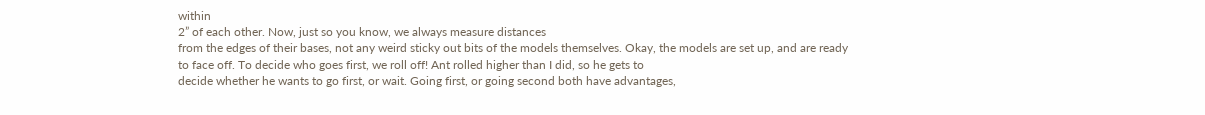within
2” of each other. Now, just so you know, we always measure distances
from the edges of their bases, not any weird sticky out bits of the models themselves. Okay, the models are set up, and are ready
to face off. To decide who goes first, we roll off! Ant rolled higher than I did, so he gets to
decide whether he wants to go first, or wait. Going first, or going second both have advantages,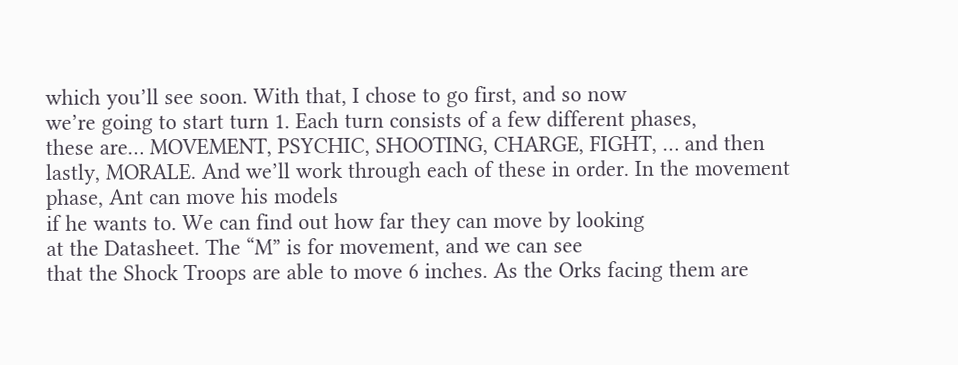which you’ll see soon. With that, I chose to go first, and so now
we’re going to start turn 1. Each turn consists of a few different phases,
these are… MOVEMENT, PSYCHIC, SHOOTING, CHARGE, FIGHT, … and then lastly, MORALE. And we’ll work through each of these in order. In the movement phase, Ant can move his models
if he wants to. We can find out how far they can move by looking
at the Datasheet. The “M” is for movement, and we can see
that the Shock Troops are able to move 6 inches. As the Orks facing them are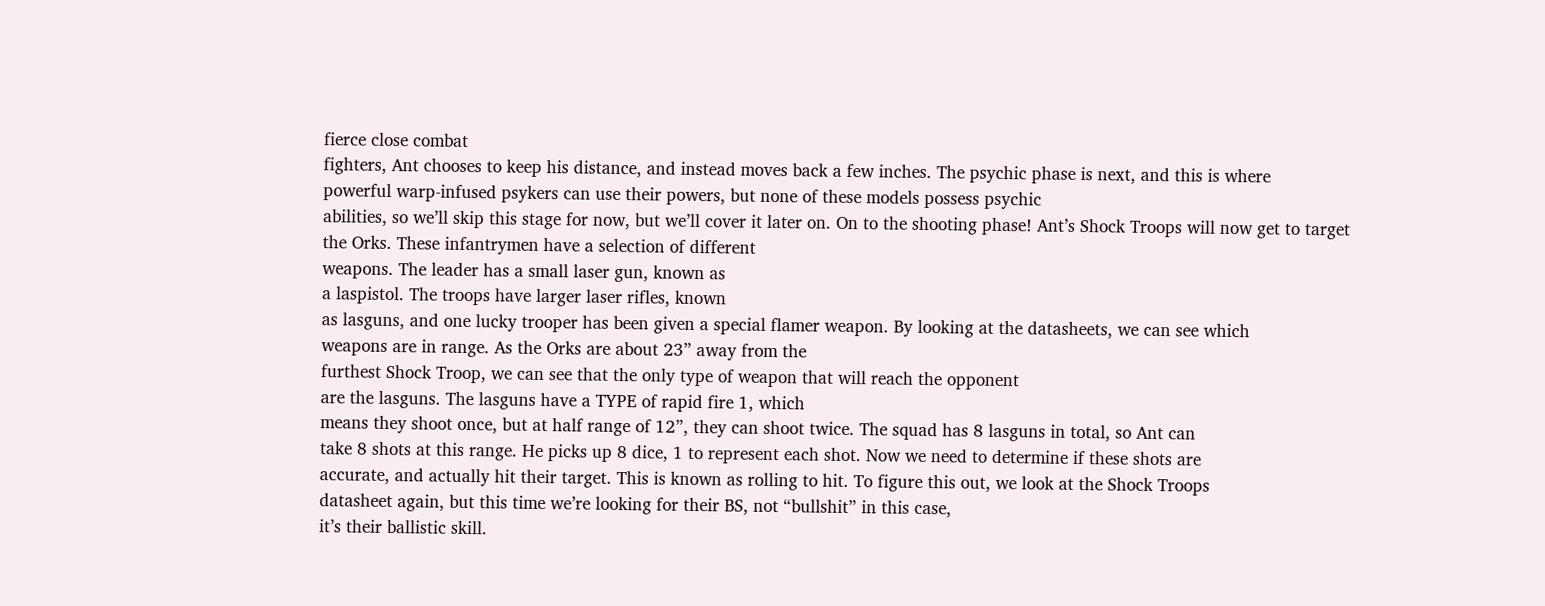fierce close combat
fighters, Ant chooses to keep his distance, and instead moves back a few inches. The psychic phase is next, and this is where
powerful warp-infused psykers can use their powers, but none of these models possess psychic
abilities, so we’ll skip this stage for now, but we’ll cover it later on. On to the shooting phase! Ant’s Shock Troops will now get to target
the Orks. These infantrymen have a selection of different
weapons. The leader has a small laser gun, known as
a laspistol. The troops have larger laser rifles, known
as lasguns, and one lucky trooper has been given a special flamer weapon. By looking at the datasheets, we can see which
weapons are in range. As the Orks are about 23” away from the
furthest Shock Troop, we can see that the only type of weapon that will reach the opponent
are the lasguns. The lasguns have a TYPE of rapid fire 1, which
means they shoot once, but at half range of 12”, they can shoot twice. The squad has 8 lasguns in total, so Ant can
take 8 shots at this range. He picks up 8 dice, 1 to represent each shot. Now we need to determine if these shots are
accurate, and actually hit their target. This is known as rolling to hit. To figure this out, we look at the Shock Troops
datasheet again, but this time we’re looking for their BS, not “bullshit” in this case,
it’s their ballistic skill.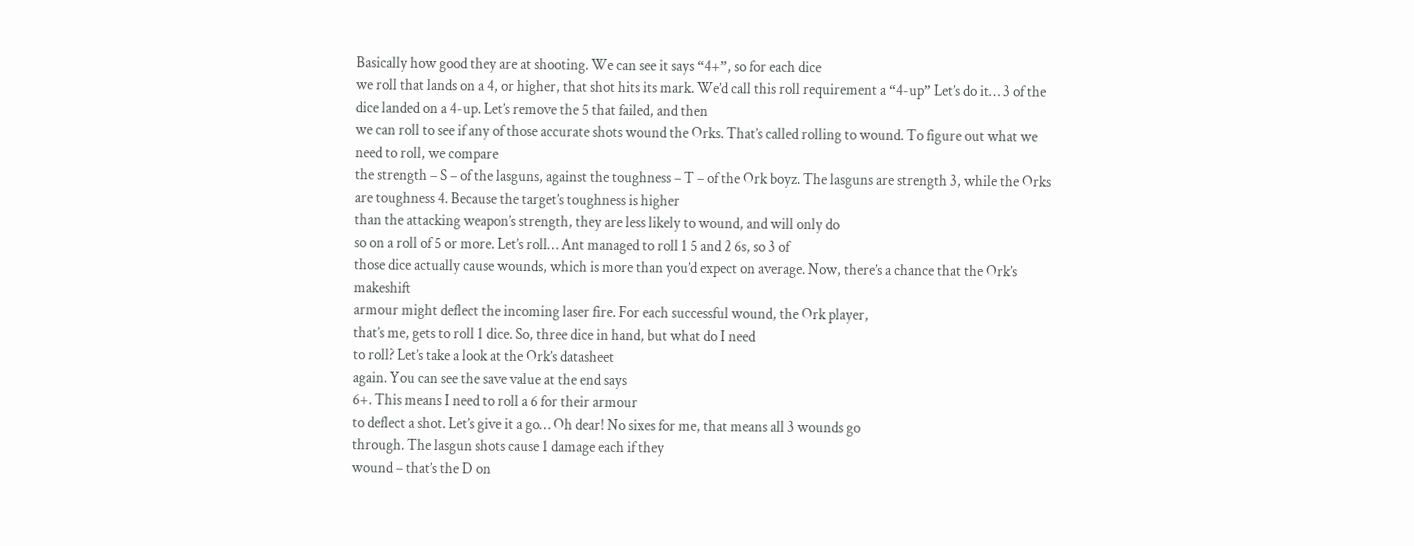Basically how good they are at shooting. We can see it says “4+”, so for each dice
we roll that lands on a 4, or higher, that shot hits its mark. We’d call this roll requirement a “4-up” Let’s do it… 3 of the dice landed on a 4-up. Let’s remove the 5 that failed, and then
we can roll to see if any of those accurate shots wound the Orks. That’s called rolling to wound. To figure out what we need to roll, we compare
the strength – S – of the lasguns, against the toughness – T – of the Ork boyz. The lasguns are strength 3, while the Orks
are toughness 4. Because the target’s toughness is higher
than the attacking weapon’s strength, they are less likely to wound, and will only do
so on a roll of 5 or more. Let’s roll… Ant managed to roll 1 5 and 2 6s, so 3 of
those dice actually cause wounds, which is more than you’d expect on average. Now, there’s a chance that the Ork’s makeshift
armour might deflect the incoming laser fire. For each successful wound, the Ork player,
that’s me, gets to roll 1 dice. So, three dice in hand, but what do I need
to roll? Let’s take a look at the Ork’s datasheet
again. You can see the save value at the end says
6+. This means I need to roll a 6 for their armour
to deflect a shot. Let’s give it a go… Oh dear! No sixes for me, that means all 3 wounds go
through. The lasgun shots cause 1 damage each if they
wound – that’s the D on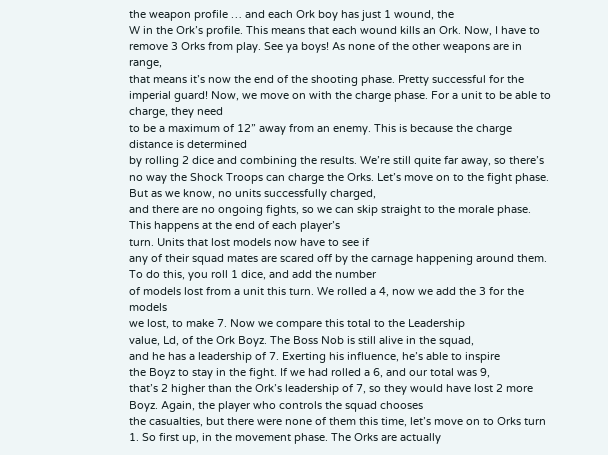the weapon profile … and each Ork boy has just 1 wound, the
W in the Ork’s profile. This means that each wound kills an Ork. Now, I have to remove 3 Orks from play. See ya boys! As none of the other weapons are in range,
that means it’s now the end of the shooting phase. Pretty successful for the imperial guard! Now, we move on with the charge phase. For a unit to be able to charge, they need
to be a maximum of 12” away from an enemy. This is because the charge distance is determined
by rolling 2 dice and combining the results. We’re still quite far away, so there’s
no way the Shock Troops can charge the Orks. Let’s move on to the fight phase. But as we know, no units successfully charged,
and there are no ongoing fights, so we can skip straight to the morale phase. This happens at the end of each player’s
turn. Units that lost models now have to see if
any of their squad mates are scared off by the carnage happening around them. To do this, you roll 1 dice, and add the number
of models lost from a unit this turn. We rolled a 4, now we add the 3 for the models
we lost, to make 7. Now we compare this total to the Leadership
value, Ld, of the Ork Boyz. The Boss Nob is still alive in the squad,
and he has a leadership of 7. Exerting his influence, he’s able to inspire
the Boyz to stay in the fight. If we had rolled a 6, and our total was 9,
that’s 2 higher than the Ork’s leadership of 7, so they would have lost 2 more Boyz. Again, the player who controls the squad chooses
the casualties, but there were none of them this time, let’s move on to Orks turn 1. So first up, in the movement phase. The Orks are actually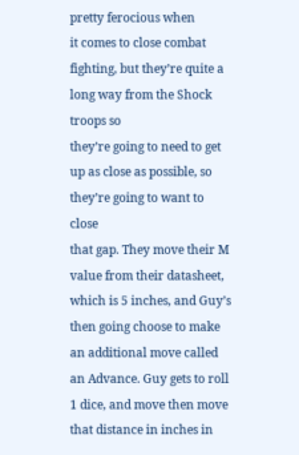pretty ferocious when
it comes to close combat fighting, but they’re quite a long way from the Shock troops so
they’re going to need to get up as close as possible, so they’re going to want to close
that gap. They move their M value from their datasheet,
which is 5 inches, and Guy’s then going choose to make an additional move called an Advance. Guy gets to roll 1 dice, and move then move
that distance in inches in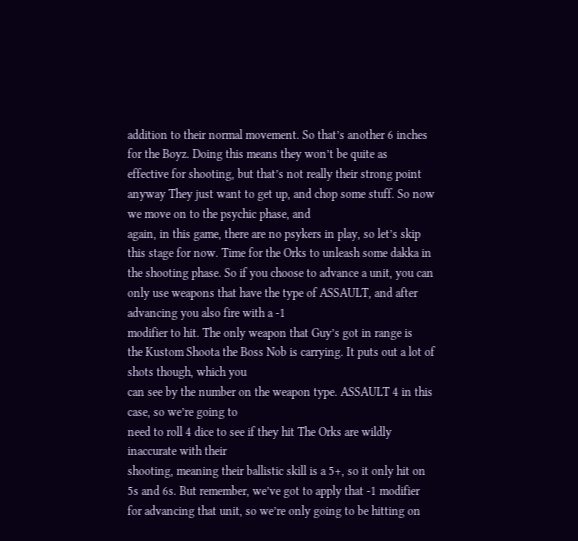addition to their normal movement. So that’s another 6 inches for the Boyz. Doing this means they won’t be quite as
effective for shooting, but that’s not really their strong point anyway They just want to get up, and chop some stuff. So now we move on to the psychic phase, and
again, in this game, there are no psykers in play, so let’s skip this stage for now. Time for the Orks to unleash some dakka in
the shooting phase. So if you choose to advance a unit, you can
only use weapons that have the type of ASSAULT, and after advancing you also fire with a -1
modifier to hit. The only weapon that Guy’s got in range is
the Kustom Shoota the Boss Nob is carrying. It puts out a lot of shots though, which you
can see by the number on the weapon type. ASSAULT 4 in this case, so we’re going to
need to roll 4 dice to see if they hit The Orks are wildly inaccurate with their
shooting, meaning their ballistic skill is a 5+, so it only hit on 5s and 6s. But remember, we’ve got to apply that -1 modifier
for advancing that unit, so we’re only going to be hitting on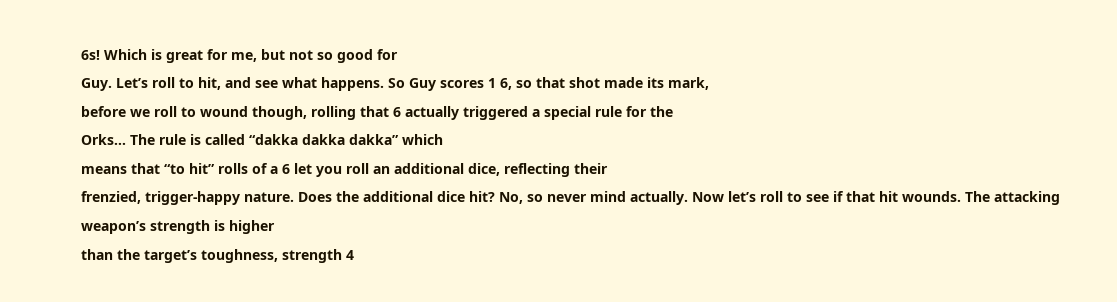6s! Which is great for me, but not so good for
Guy. Let’s roll to hit, and see what happens. So Guy scores 1 6, so that shot made its mark,
before we roll to wound though, rolling that 6 actually triggered a special rule for the
Orks… The rule is called “dakka dakka dakka” which
means that “to hit” rolls of a 6 let you roll an additional dice, reflecting their
frenzied, trigger-happy nature. Does the additional dice hit? No, so never mind actually. Now let’s roll to see if that hit wounds. The attacking weapon’s strength is higher
than the target’s toughness, strength 4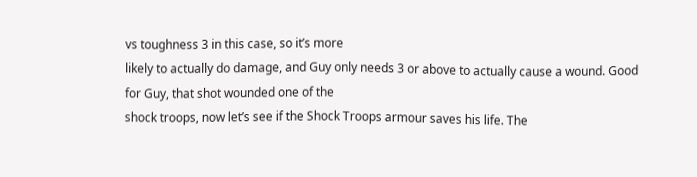vs toughness 3 in this case, so it’s more
likely to actually do damage, and Guy only needs 3 or above to actually cause a wound. Good for Guy, that shot wounded one of the
shock troops, now let’s see if the Shock Troops armour saves his life. The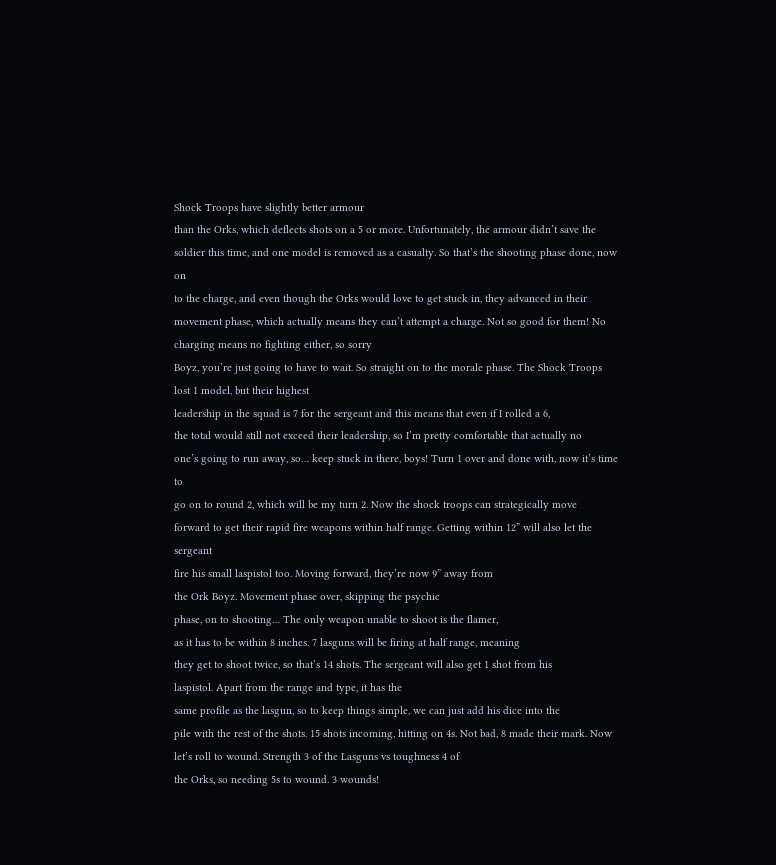Shock Troops have slightly better armour
than the Orks, which deflects shots on a 5 or more. Unfortunately, the armour didn’t save the
soldier this time, and one model is removed as a casualty. So that’s the shooting phase done, now on
to the charge, and even though the Orks would love to get stuck in, they advanced in their
movement phase, which actually means they can’t attempt a charge. Not so good for them! No charging means no fighting either, so sorry
Boyz, you’re just going to have to wait. So straight on to the morale phase. The Shock Troops lost 1 model, but their highest
leadership in the squad is 7 for the sergeant and this means that even if I rolled a 6,
the total would still not exceed their leadership, so I’m pretty comfortable that actually no
one’s going to run away, so… keep stuck in there, boys! Turn 1 over and done with, now it’s time to
go on to round 2, which will be my turn 2. Now the shock troops can strategically move
forward to get their rapid fire weapons within half range. Getting within 12” will also let the sergeant
fire his small laspistol too. Moving forward, they’re now 9” away from
the Ork Boyz. Movement phase over, skipping the psychic
phase, on to shooting… The only weapon unable to shoot is the flamer,
as it has to be within 8 inches. 7 lasguns will be firing at half range, meaning
they get to shoot twice, so that’s 14 shots. The sergeant will also get 1 shot from his
laspistol. Apart from the range and type, it has the
same profile as the lasgun, so to keep things simple, we can just add his dice into the
pile with the rest of the shots. 15 shots incoming, hitting on 4s. Not bad, 8 made their mark. Now let’s roll to wound. Strength 3 of the Lasguns vs toughness 4 of
the Orks, so needing 5s to wound. 3 wounds!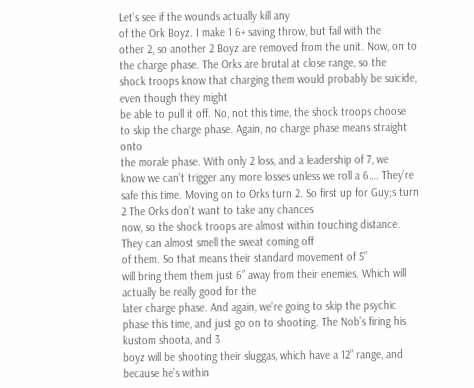Let’s see if the wounds actually kill any
of the Ork Boyz. I make 1 6+ saving throw, but fail with the
other 2, so another 2 Boyz are removed from the unit. Now, on to the charge phase. The Orks are brutal at close range, so the
shock troops know that charging them would probably be suicide, even though they might
be able to pull it off. No, not this time, the shock troops choose
to skip the charge phase. Again, no charge phase means straight onto
the morale phase. With only 2 loss, and a leadership of 7, we
know we can’t trigger any more losses unless we roll a 6…. They’re safe this time. Moving on to Orks turn 2. So first up for Guy;s turn 2 The Orks don’t want to take any chances
now, so the shock troops are almost within touching distance. They can almost smell the sweat coming off
of them. So that means their standard movement of 5”
will bring them them just 6” away from their enemies. Which will actually be really good for the
later charge phase. And again, we’re going to skip the psychic
phase this time, and just go on to shooting. The Nob’s firing his kustom shoota, and 3
boyz will be shooting their sluggas, which have a 12” range, and because he’s within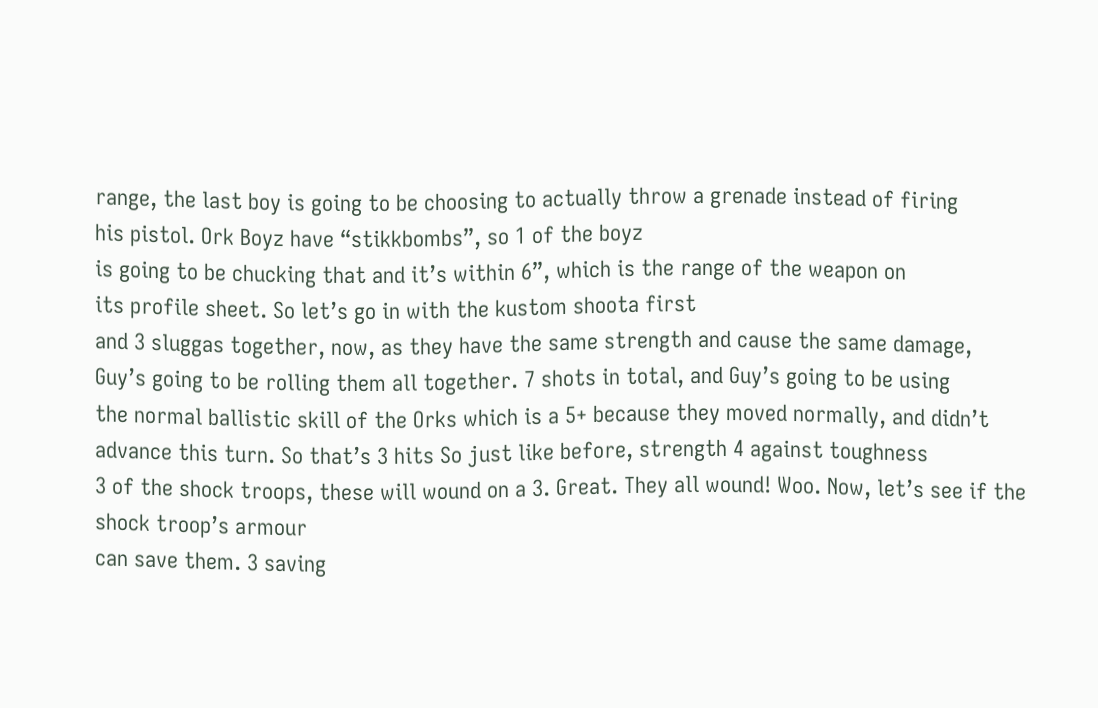range, the last boy is going to be choosing to actually throw a grenade instead of firing
his pistol. Ork Boyz have “stikkbombs”, so 1 of the boyz
is going to be chucking that and it’s within 6”, which is the range of the weapon on
its profile sheet. So let’s go in with the kustom shoota first
and 3 sluggas together, now, as they have the same strength and cause the same damage,
Guy’s going to be rolling them all together. 7 shots in total, and Guy’s going to be using
the normal ballistic skill of the Orks which is a 5+ because they moved normally, and didn’t
advance this turn. So that’s 3 hits So just like before, strength 4 against toughness
3 of the shock troops, these will wound on a 3. Great. They all wound! Woo. Now, let’s see if the shock troop’s armour
can save them. 3 saving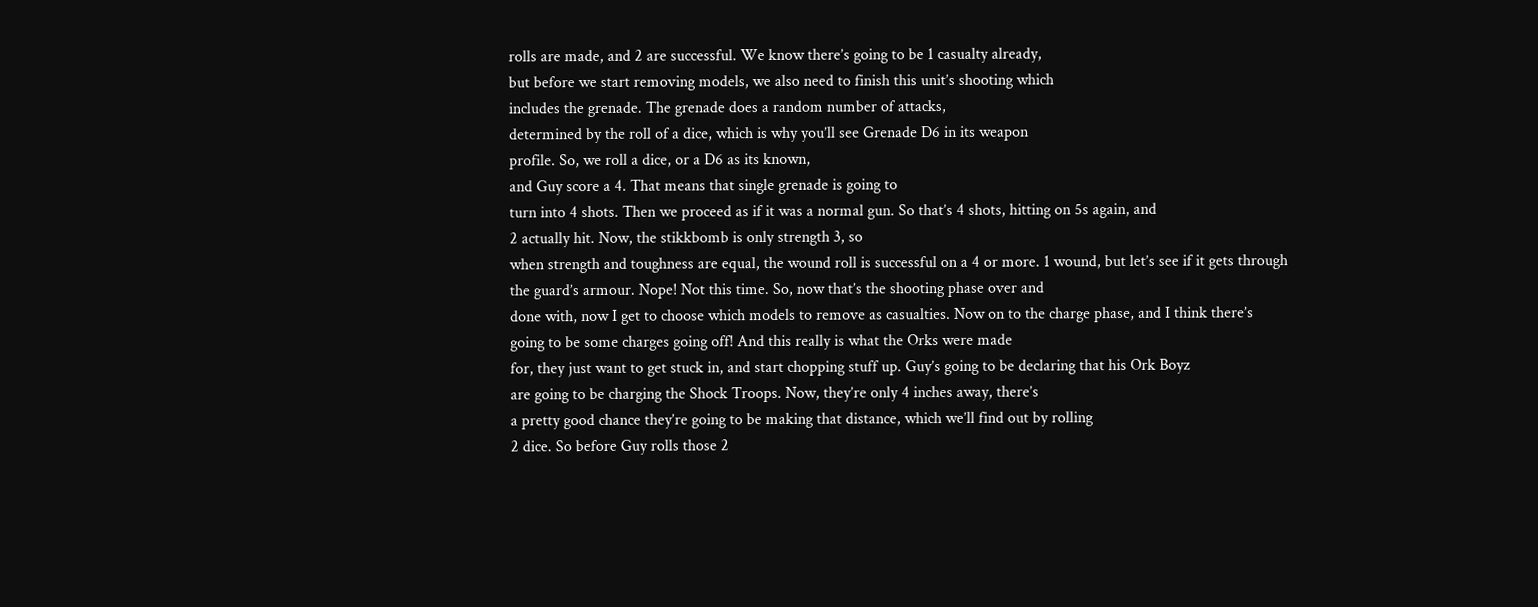rolls are made, and 2 are successful. We know there’s going to be 1 casualty already,
but before we start removing models, we also need to finish this unit’s shooting which
includes the grenade. The grenade does a random number of attacks,
determined by the roll of a dice, which is why you’ll see Grenade D6 in its weapon
profile. So, we roll a dice, or a D6 as its known,
and Guy score a 4. That means that single grenade is going to
turn into 4 shots. Then we proceed as if it was a normal gun. So that’s 4 shots, hitting on 5s again, and
2 actually hit. Now, the stikkbomb is only strength 3, so
when strength and toughness are equal, the wound roll is successful on a 4 or more. 1 wound, but let’s see if it gets through
the guard’s armour. Nope! Not this time. So, now that’s the shooting phase over and
done with, now I get to choose which models to remove as casualties. Now on to the charge phase, and I think there’s
going to be some charges going off! And this really is what the Orks were made
for, they just want to get stuck in, and start chopping stuff up. Guy’s going to be declaring that his Ork Boyz
are going to be charging the Shock Troops. Now, they’re only 4 inches away, there’s
a pretty good chance they’re going to be making that distance, which we’ll find out by rolling
2 dice. So before Guy rolls those 2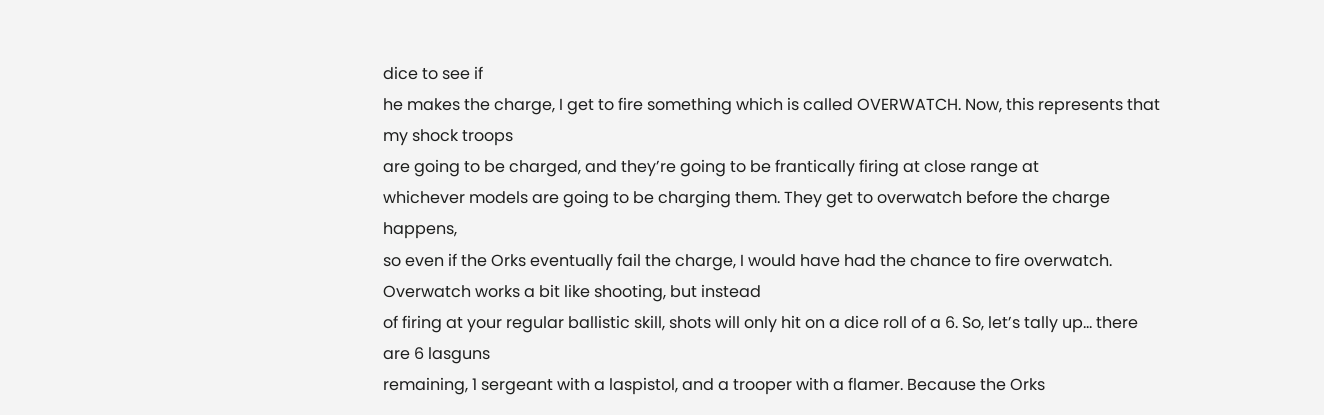dice to see if
he makes the charge, I get to fire something which is called OVERWATCH. Now, this represents that my shock troops
are going to be charged, and they’re going to be frantically firing at close range at
whichever models are going to be charging them. They get to overwatch before the charge happens,
so even if the Orks eventually fail the charge, I would have had the chance to fire overwatch. Overwatch works a bit like shooting, but instead
of firing at your regular ballistic skill, shots will only hit on a dice roll of a 6. So, let’s tally up… there are 6 lasguns
remaining, 1 sergeant with a laspistol, and a trooper with a flamer. Because the Orks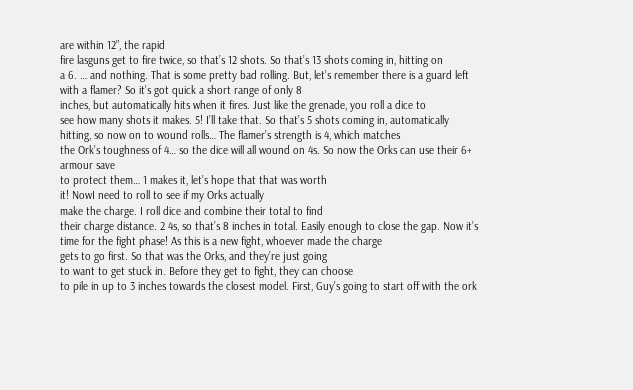are within 12”, the rapid
fire lasguns get to fire twice, so that’s 12 shots. So that’s 13 shots coming in, hitting on
a 6. … and nothing. That is some pretty bad rolling. But, let’s remember there is a guard left
with a flamer? So it’s got quick a short range of only 8
inches, but automatically hits when it fires. Just like the grenade, you roll a dice to
see how many shots it makes. 5! I’ll take that. So that’s 5 shots coming in, automatically
hitting, so now on to wound rolls… The flamer’s strength is 4, which matches
the Ork’s toughness of 4… so the dice will all wound on 4s. So now the Orks can use their 6+ armour save
to protect them… 1 makes it, let’s hope that that was worth
it! NowI need to roll to see if my Orks actually
make the charge. I roll dice and combine their total to find
their charge distance. 2 4s, so that’s 8 inches in total. Easily enough to close the gap. Now it’s time for the fight phase! As this is a new fight, whoever made the charge
gets to go first. So that was the Orks, and they’re just going
to want to get stuck in. Before they get to fight, they can choose
to pile in up to 3 inches towards the closest model. First, Guy’s going to start off with the ork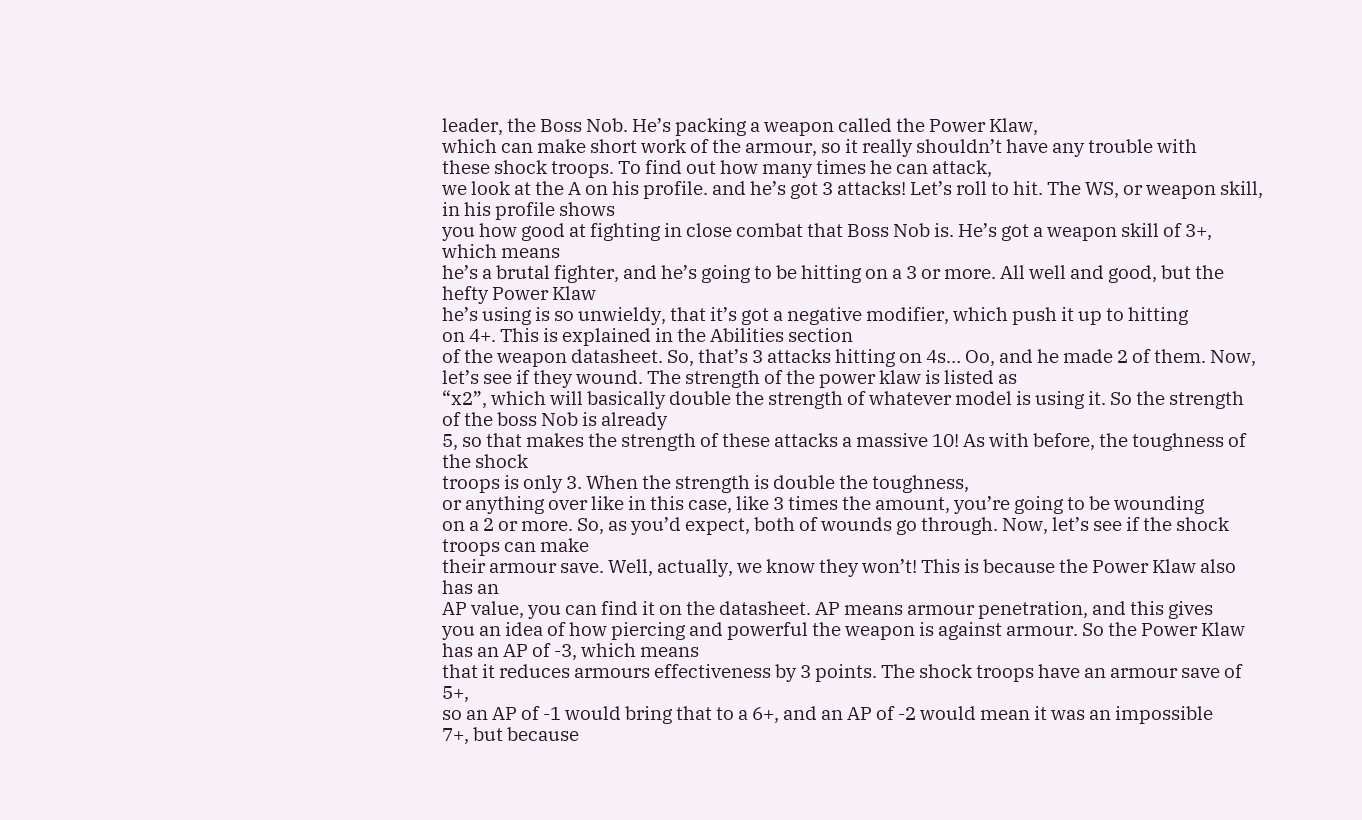leader, the Boss Nob. He’s packing a weapon called the Power Klaw,
which can make short work of the armour, so it really shouldn’t have any trouble with
these shock troops. To find out how many times he can attack,
we look at the A on his profile. and he’s got 3 attacks! Let’s roll to hit. The WS, or weapon skill, in his profile shows
you how good at fighting in close combat that Boss Nob is. He’s got a weapon skill of 3+, which means
he’s a brutal fighter, and he’s going to be hitting on a 3 or more. All well and good, but the hefty Power Klaw
he’s using is so unwieldy, that it’s got a negative modifier, which push it up to hitting
on 4+. This is explained in the Abilities section
of the weapon datasheet. So, that’s 3 attacks hitting on 4s… Oo, and he made 2 of them. Now, let’s see if they wound. The strength of the power klaw is listed as
“x2”, which will basically double the strength of whatever model is using it. So the strength of the boss Nob is already
5, so that makes the strength of these attacks a massive 10! As with before, the toughness of the shock
troops is only 3. When the strength is double the toughness,
or anything over like in this case, like 3 times the amount, you’re going to be wounding
on a 2 or more. So, as you’d expect, both of wounds go through. Now, let’s see if the shock troops can make
their armour save. Well, actually, we know they won’t! This is because the Power Klaw also has an
AP value, you can find it on the datasheet. AP means armour penetration, and this gives
you an idea of how piercing and powerful the weapon is against armour. So the Power Klaw has an AP of -3, which means
that it reduces armours effectiveness by 3 points. The shock troops have an armour save of 5+,
so an AP of -1 would bring that to a 6+, and an AP of -2 would mean it was an impossible
7+, but because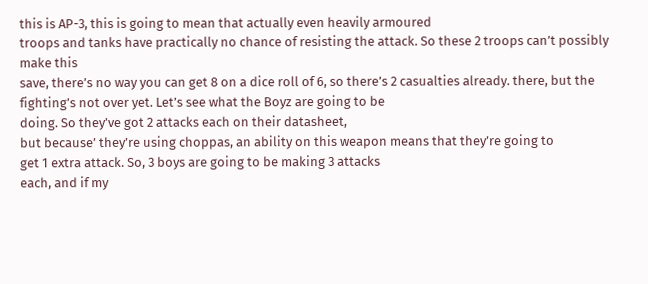this is AP-3, this is going to mean that actually even heavily armoured
troops and tanks have practically no chance of resisting the attack. So these 2 troops can’t possibly make this
save, there’s no way you can get 8 on a dice roll of 6, so there’s 2 casualties already. there, but the fighting’s not over yet. Let’s see what the Boyz are going to be
doing. So they’ve got 2 attacks each on their datasheet,
but because’ they’re using choppas, an ability on this weapon means that they’re going to
get 1 extra attack. So, 3 boys are going to be making 3 attacks
each, and if my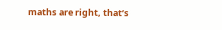maths are right, that’s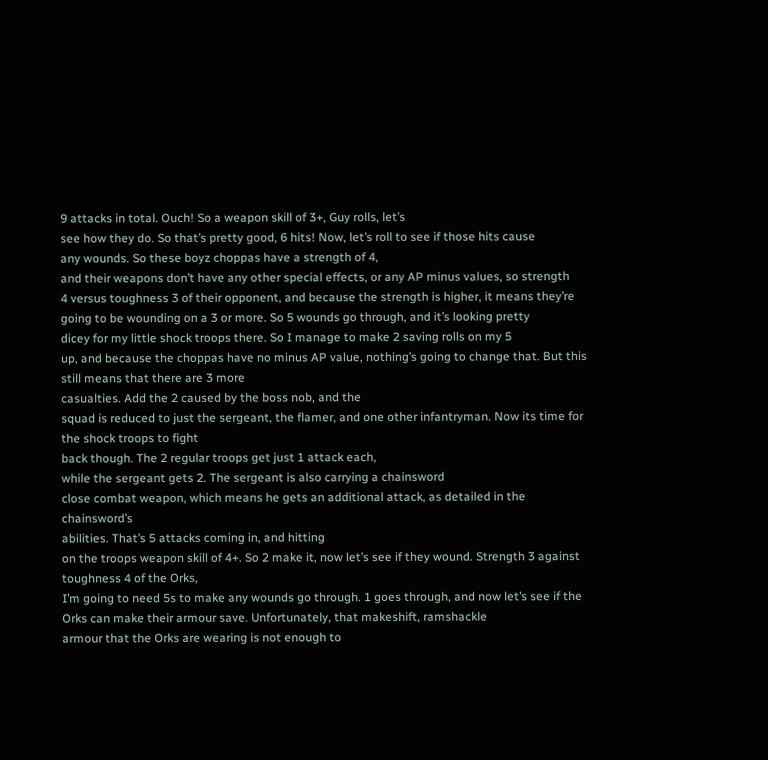9 attacks in total. Ouch! So a weapon skill of 3+, Guy rolls, let’s
see how they do. So that’s pretty good, 6 hits! Now, let’s roll to see if those hits cause
any wounds. So these boyz choppas have a strength of 4,
and their weapons don’t have any other special effects, or any AP minus values, so strength
4 versus toughness 3 of their opponent, and because the strength is higher, it means they’re
going to be wounding on a 3 or more. So 5 wounds go through, and it’s looking pretty
dicey for my little shock troops there. So I manage to make 2 saving rolls on my 5
up, and because the choppas have no minus AP value, nothing’s going to change that. But this still means that there are 3 more
casualties. Add the 2 caused by the boss nob, and the
squad is reduced to just the sergeant, the flamer, and one other infantryman. Now its time for the shock troops to fight
back though. The 2 regular troops get just 1 attack each,
while the sergeant gets 2. The sergeant is also carrying a chainsword
close combat weapon, which means he gets an additional attack, as detailed in the chainsword’s
abilities. That’s 5 attacks coming in, and hitting
on the troops weapon skill of 4+. So 2 make it, now let’s see if they wound. Strength 3 against toughness 4 of the Orks,
I’m going to need 5s to make any wounds go through. 1 goes through, and now let’s see if the
Orks can make their armour save. Unfortunately, that makeshift, ramshackle
armour that the Orks are wearing is not enough to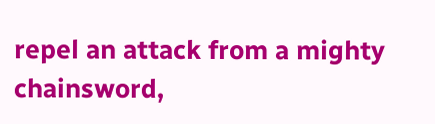repel an attack from a mighty chainsword,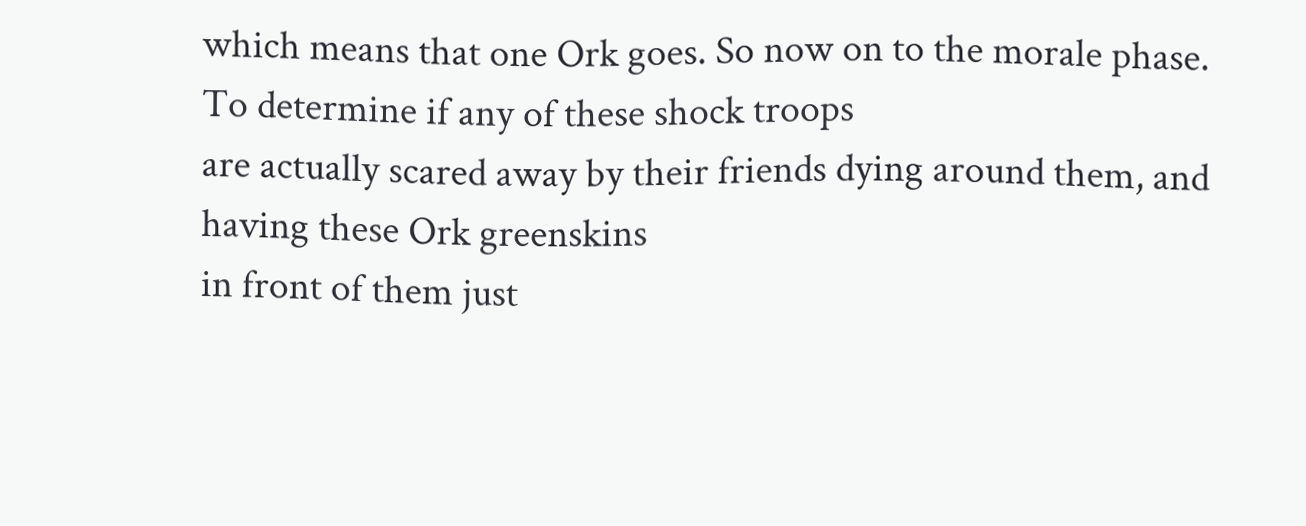which means that one Ork goes. So now on to the morale phase. To determine if any of these shock troops
are actually scared away by their friends dying around them, and having these Ork greenskins
in front of them just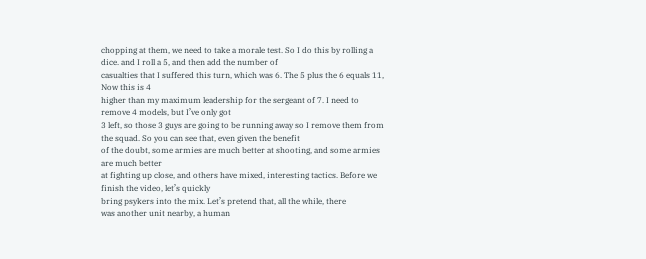chopping at them, we need to take a morale test. So I do this by rolling a dice. and I roll a 5, and then add the number of
casualties that I suffered this turn, which was 6. The 5 plus the 6 equals 11, Now this is 4
higher than my maximum leadership for the sergeant of 7. I need to remove 4 models, but I’ve only got
3 left, so those 3 guys are going to be running away so I remove them from the squad. So you can see that, even given the benefit
of the doubt, some armies are much better at shooting, and some armies are much better
at fighting up close, and others have mixed, interesting tactics. Before we finish the video, let’s quickly
bring psykers into the mix. Let’s pretend that, all the while, there
was another unit nearby, a human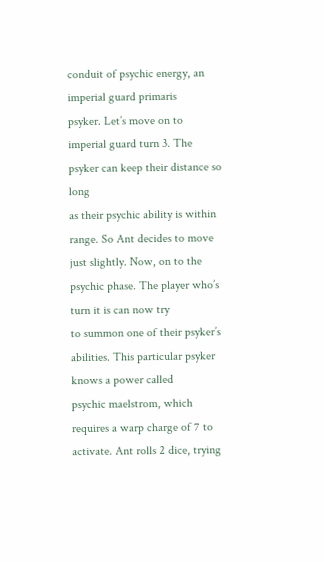conduit of psychic energy, an imperial guard primaris
psyker. Let’s move on to imperial guard turn 3. The psyker can keep their distance so long
as their psychic ability is within range. So Ant decides to move just slightly. Now, on to the psychic phase. The player who’s turn it is can now try
to summon one of their psyker’s abilities. This particular psyker knows a power called
psychic maelstrom, which requires a warp charge of 7 to activate. Ant rolls 2 dice, trying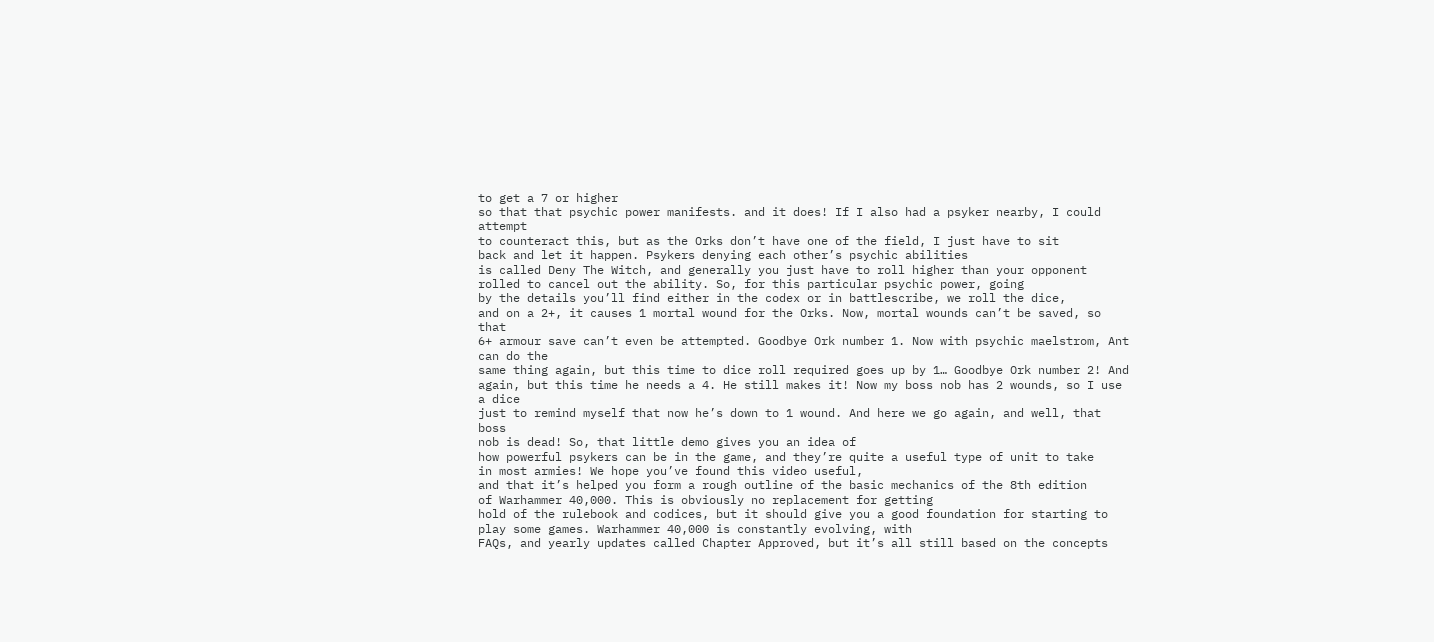to get a 7 or higher
so that that psychic power manifests. and it does! If I also had a psyker nearby, I could attempt
to counteract this, but as the Orks don’t have one of the field, I just have to sit
back and let it happen. Psykers denying each other’s psychic abilities
is called Deny The Witch, and generally you just have to roll higher than your opponent
rolled to cancel out the ability. So, for this particular psychic power, going
by the details you’ll find either in the codex or in battlescribe, we roll the dice,
and on a 2+, it causes 1 mortal wound for the Orks. Now, mortal wounds can’t be saved, so that
6+ armour save can’t even be attempted. Goodbye Ork number 1. Now with psychic maelstrom, Ant can do the
same thing again, but this time to dice roll required goes up by 1… Goodbye Ork number 2! And again, but this time he needs a 4. He still makes it! Now my boss nob has 2 wounds, so I use a dice
just to remind myself that now he’s down to 1 wound. And here we go again, and well, that boss
nob is dead! So, that little demo gives you an idea of
how powerful psykers can be in the game, and they’re quite a useful type of unit to take
in most armies! We hope you’ve found this video useful,
and that it’s helped you form a rough outline of the basic mechanics of the 8th edition
of Warhammer 40,000. This is obviously no replacement for getting
hold of the rulebook and codices, but it should give you a good foundation for starting to
play some games. Warhammer 40,000 is constantly evolving, with
FAQs, and yearly updates called Chapter Approved, but it’s all still based on the concepts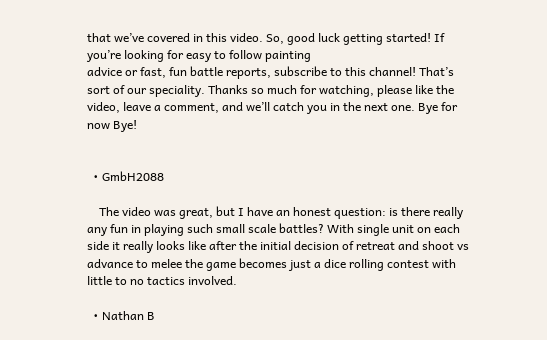that we’ve covered in this video. So, good luck getting started! If you’re looking for easy to follow painting
advice or fast, fun battle reports, subscribe to this channel! That’s sort of our speciality. Thanks so much for watching, please like the
video, leave a comment, and we’ll catch you in the next one. Bye for now Bye!


  • GmbH2088

    The video was great, but I have an honest question: is there really any fun in playing such small scale battles? With single unit on each side it really looks like after the initial decision of retreat and shoot vs advance to melee the game becomes just a dice rolling contest with little to no tactics involved.

  • Nathan B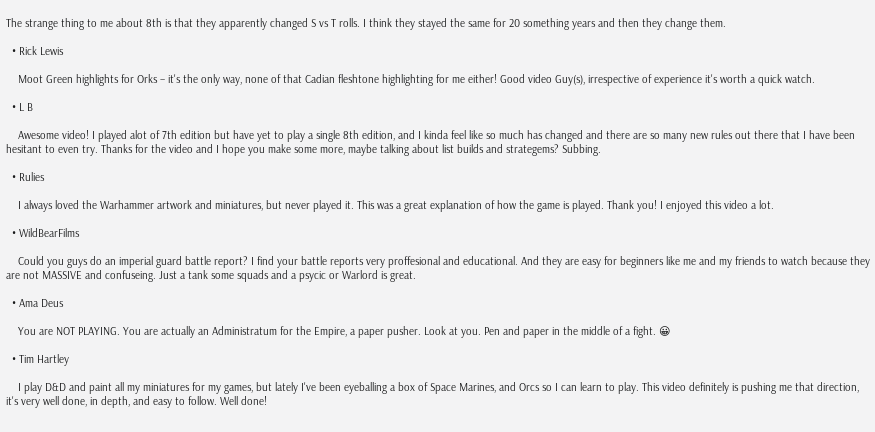The strange thing to me about 8th is that they apparently changed S vs T rolls. I think they stayed the same for 20 something years and then they change them.

  • Rick Lewis

    Moot Green highlights for Orks – it's the only way, none of that Cadian fleshtone highlighting for me either! Good video Guy(s), irrespective of experience it's worth a quick watch.

  • L B

    Awesome video! I played alot of 7th edition but have yet to play a single 8th edition, and I kinda feel like so much has changed and there are so many new rules out there that I have been hesitant to even try. Thanks for the video and I hope you make some more, maybe talking about list builds and strategems? Subbing.

  • Rulies

    I always loved the Warhammer artwork and miniatures, but never played it. This was a great explanation of how the game is played. Thank you! I enjoyed this video a lot.

  • WildBearFilms

    Could you guys do an imperial guard battle report? I find your battle reports very proffesional and educational. And they are easy for beginners like me and my friends to watch because they are not MASSIVE and confuseing. Just a tank some squads and a psycic or Warlord is great.

  • Ama Deus

    You are NOT PLAYING. You are actually an Administratum for the Empire, a paper pusher. Look at you. Pen and paper in the middle of a fight. 😀

  • Tim Hartley

    I play D&D and paint all my miniatures for my games, but lately I've been eyeballing a box of Space Marines, and Orcs so I can learn to play. This video definitely is pushing me that direction, it's very well done, in depth, and easy to follow. Well done!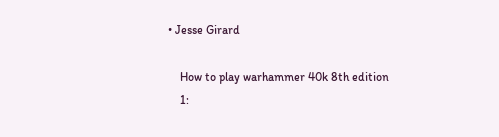• Jesse Girard

    How to play warhammer 40k 8th edition
    1: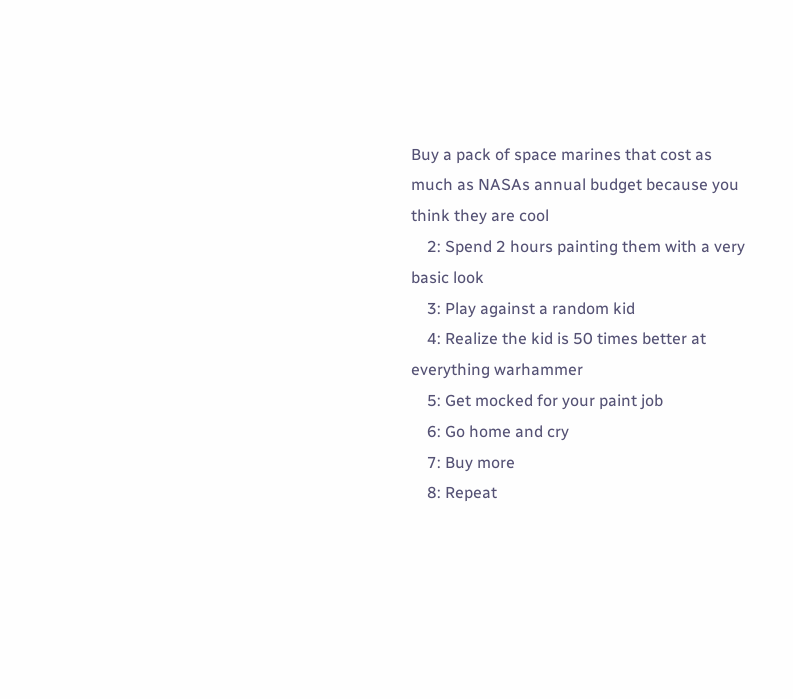Buy a pack of space marines that cost as much as NASAs annual budget because you think they are cool
    2: Spend 2 hours painting them with a very basic look
    3: Play against a random kid
    4: Realize the kid is 50 times better at everything warhammer
    5: Get mocked for your paint job
    6: Go home and cry
    7: Buy more
    8: Repeat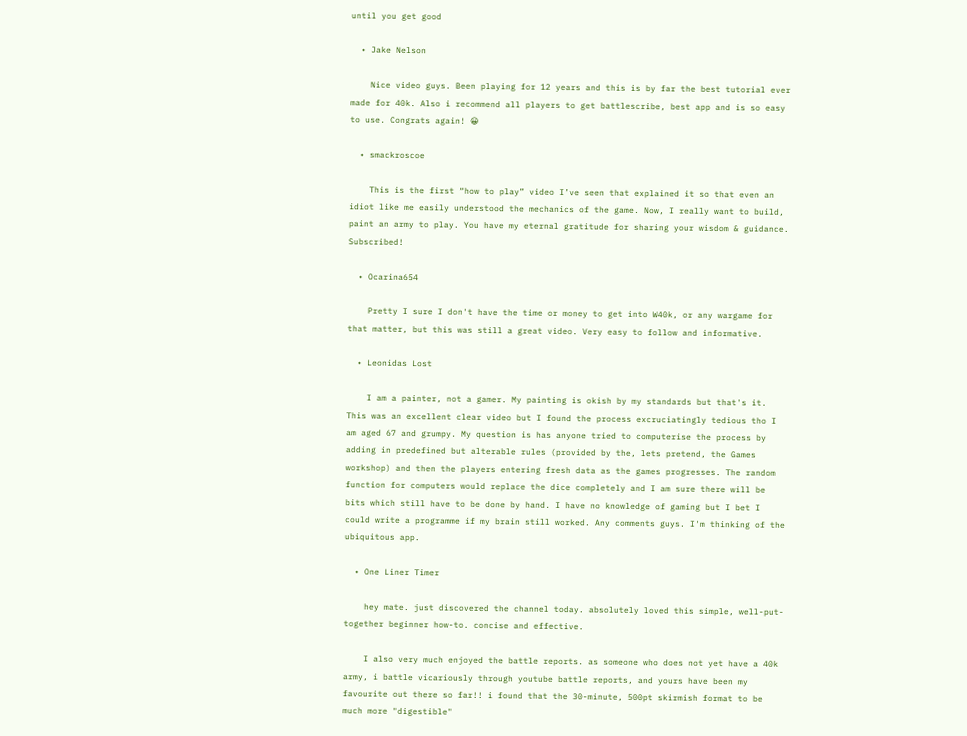until you get good

  • Jake Nelson

    Nice video guys. Been playing for 12 years and this is by far the best tutorial ever made for 40k. Also i recommend all players to get battlescribe, best app and is so easy to use. Congrats again! 😀

  • smackroscoe

    This is the first “how to play” video I’ve seen that explained it so that even an idiot like me easily understood the mechanics of the game. Now, I really want to build, paint an army to play. You have my eternal gratitude for sharing your wisdom & guidance. Subscribed!

  • Ocarina654

    Pretty I sure I don't have the time or money to get into W40k, or any wargame for that matter, but this was still a great video. Very easy to follow and informative.

  • Leonidas Lost

    I am a painter, not a gamer. My painting is okish by my standards but that's it. This was an excellent clear video but I found the process excruciatingly tedious tho I am aged 67 and grumpy. My question is has anyone tried to computerise the process by adding in predefined but alterable rules (provided by the, lets pretend, the Games workshop) and then the players entering fresh data as the games progresses. The random function for computers would replace the dice completely and I am sure there will be bits which still have to be done by hand. I have no knowledge of gaming but I bet I could write a programme if my brain still worked. Any comments guys. I'm thinking of the ubiquitous app.

  • One Liner Timer

    hey mate. just discovered the channel today. absolutely loved this simple, well-put-together beginner how-to. concise and effective.

    I also very much enjoyed the battle reports. as someone who does not yet have a 40k army, i battle vicariously through youtube battle reports, and yours have been my favourite out there so far!! i found that the 30-minute, 500pt skirmish format to be much more "digestible"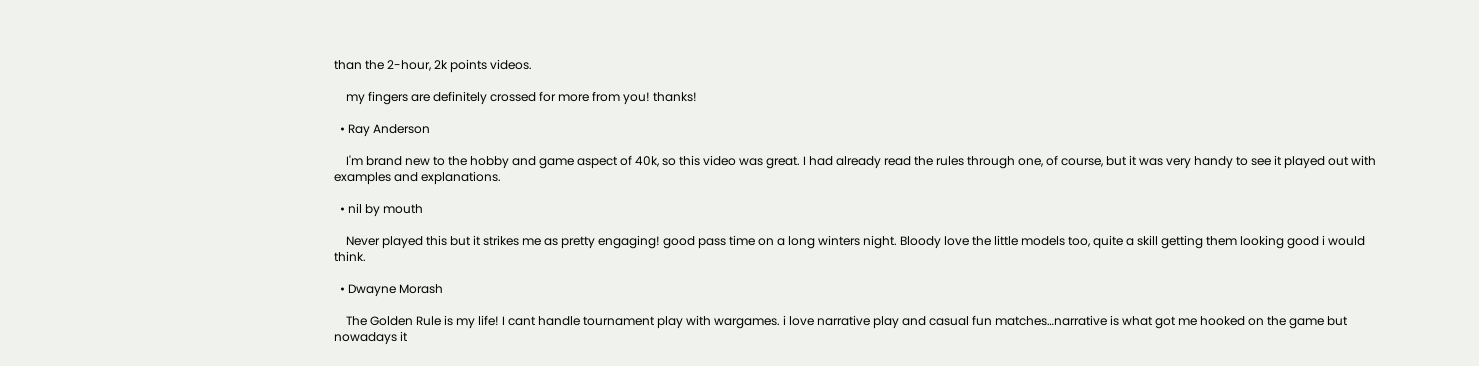than the 2-hour, 2k points videos.

    my fingers are definitely crossed for more from you! thanks!

  • Ray Anderson

    I'm brand new to the hobby and game aspect of 40k, so this video was great. I had already read the rules through one, of course, but it was very handy to see it played out with examples and explanations.

  • nil by mouth

    Never played this but it strikes me as pretty engaging! good pass time on a long winters night. Bloody love the little models too, quite a skill getting them looking good i would think.

  • Dwayne Morash

    The Golden Rule is my life! I cant handle tournament play with wargames. i love narrative play and casual fun matches…narrative is what got me hooked on the game but nowadays it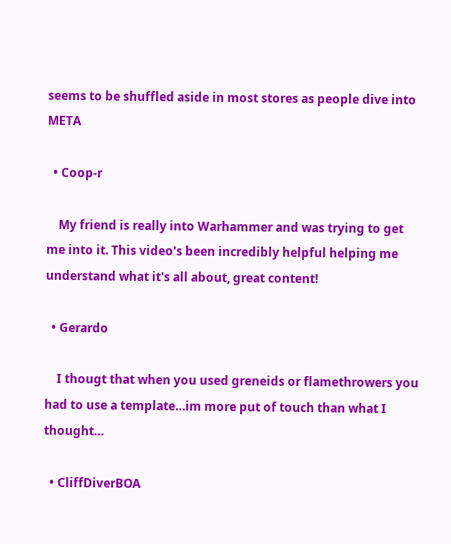seems to be shuffled aside in most stores as people dive into META

  • Coop-r

    My friend is really into Warhammer and was trying to get me into it. This video's been incredibly helpful helping me understand what it's all about, great content!

  • Gerardo

    I thougt that when you used greneids or flamethrowers you had to use a template…im more put of touch than what I thought…

  • CliffDiverBOA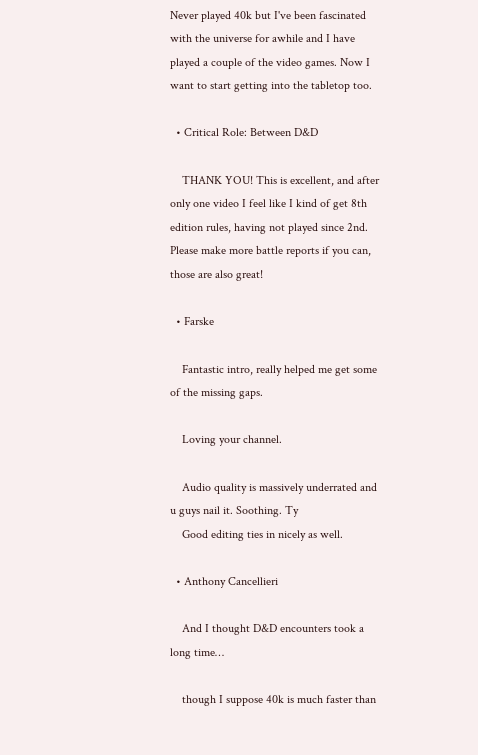Never played 40k but I've been fascinated with the universe for awhile and I have played a couple of the video games. Now I want to start getting into the tabletop too.

  • Critical Role: Between D&D

    THANK YOU! This is excellent, and after only one video I feel like I kind of get 8th edition rules, having not played since 2nd. Please make more battle reports if you can, those are also great!

  • Farske

    Fantastic intro, really helped me get some of the missing gaps.

    Loving your channel.

    Audio quality is massively underrated and u guys nail it. Soothing. Ty
    Good editing ties in nicely as well.

  • Anthony Cancellieri

    And I thought D&D encounters took a long time…

    though I suppose 40k is much faster than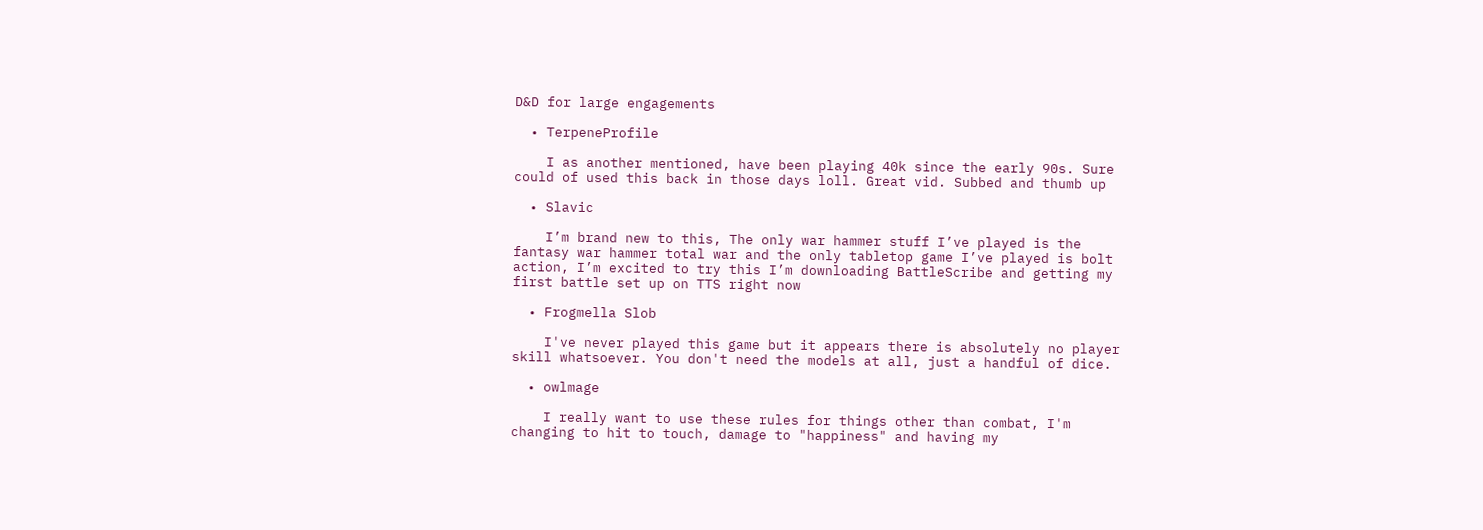D&D for large engagements

  • TerpeneProfile

    I as another mentioned, have been playing 40k since the early 90s. Sure could of used this back in those days loll. Great vid. Subbed and thumb up

  • Slavic

    I’m brand new to this, The only war hammer stuff I’ve played is the fantasy war hammer total war and the only tabletop game I’ve played is bolt action, I’m excited to try this I’m downloading BattleScribe and getting my first battle set up on TTS right now

  • Frogmella Slob

    I've never played this game but it appears there is absolutely no player skill whatsoever. You don't need the models at all, just a handful of dice.

  • owlmage

    I really want to use these rules for things other than combat, I'm changing to hit to touch, damage to "happiness" and having my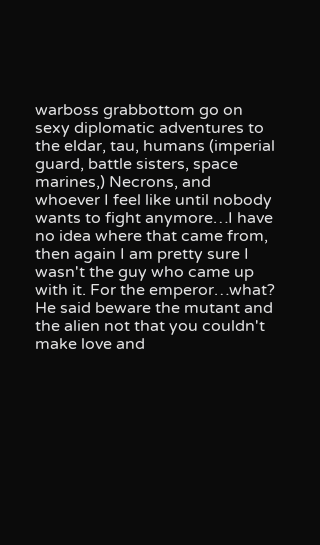warboss grabbottom go on sexy diplomatic adventures to the eldar, tau, humans (imperial guard, battle sisters, space marines,) Necrons, and whoever I feel like until nobody wants to fight anymore…I have no idea where that came from, then again I am pretty sure I wasn't the guy who came up with it. For the emperor…what? He said beware the mutant and the alien not that you couldn't make love and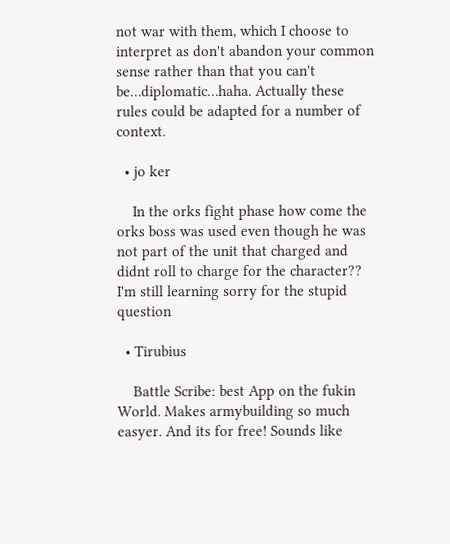not war with them, which I choose to interpret as don't abandon your common sense rather than that you can't be…diplomatic…haha. Actually these rules could be adapted for a number of context.

  • jo ker

    In the orks fight phase how come the orks boss was used even though he was not part of the unit that charged and didnt roll to charge for the character?? I'm still learning sorry for the stupid question

  • Tirubius

    Battle Scribe: best App on the fukin World. Makes armybuilding so much easyer. And its for free! Sounds like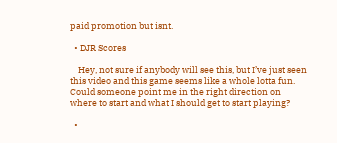paid promotion but isnt.

  • DJR Scores

    Hey, not sure if anybody will see this, but I’ve just seen this video and this game seems like a whole lotta fun. Could someone point me in the right direction on where to start and what I should get to start playing?

  •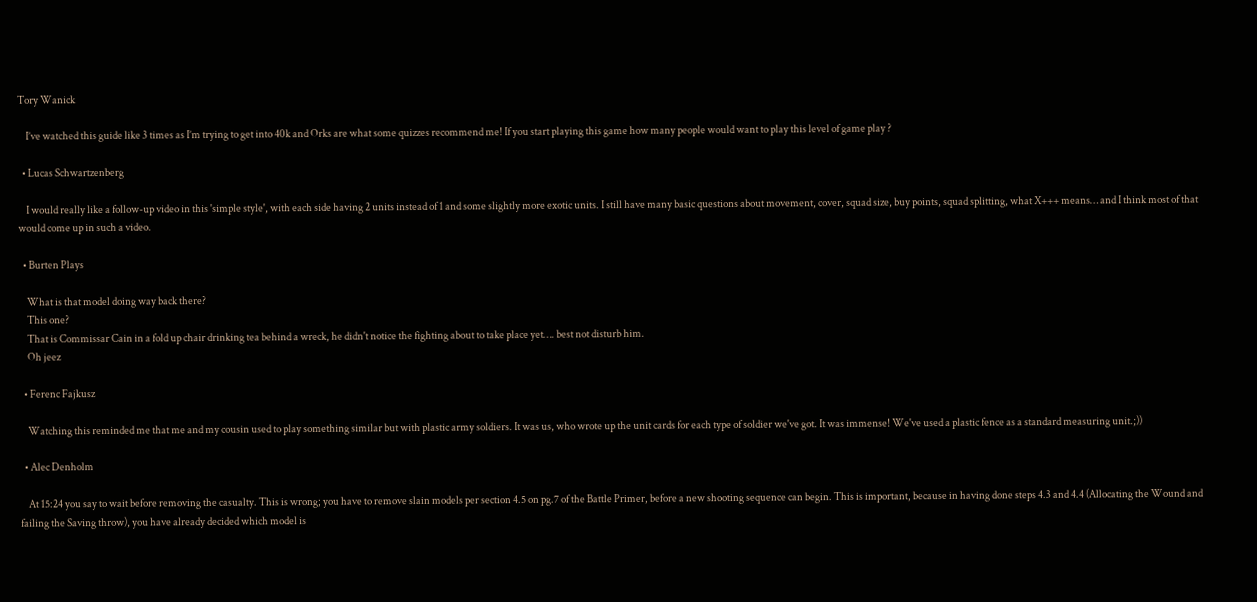Tory Wanick

    I’ve watched this guide like 3 times as I’m trying to get into 40k and Orks are what some quizzes recommend me! If you start playing this game how many people would want to play this level of game play ?

  • Lucas Schwartzenberg

    I would really like a follow-up video in this 'simple style', with each side having 2 units instead of 1 and some slightly more exotic units. I still have many basic questions about movement, cover, squad size, buy points, squad splitting, what X+++ means… and I think most of that would come up in such a video.

  • Burten Plays

    What is that model doing way back there?
    This one?
    That is Commissar Cain in a fold up chair drinking tea behind a wreck, he didn't notice the fighting about to take place yet…. best not disturb him.
    Oh jeez

  • Ferenc Fajkusz

    Watching this reminded me that me and my cousin used to play something similar but with plastic army soldiers. It was us, who wrote up the unit cards for each type of soldier we've got. It was immense! We've used a plastic fence as a standard measuring unit.;))

  • Alec Denholm

    At 15:24 you say to wait before removing the casualty. This is wrong; you have to remove slain models per section 4.5 on pg.7 of the Battle Primer, before a new shooting sequence can begin. This is important, because in having done steps 4.3 and 4.4 (Allocating the Wound and failing the Saving throw), you have already decided which model is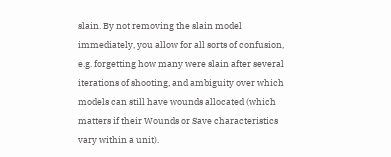slain. By not removing the slain model immediately, you allow for all sorts of confusion, e.g. forgetting how many were slain after several iterations of shooting, and ambiguity over which models can still have wounds allocated (which matters if their Wounds or Save characteristics vary within a unit).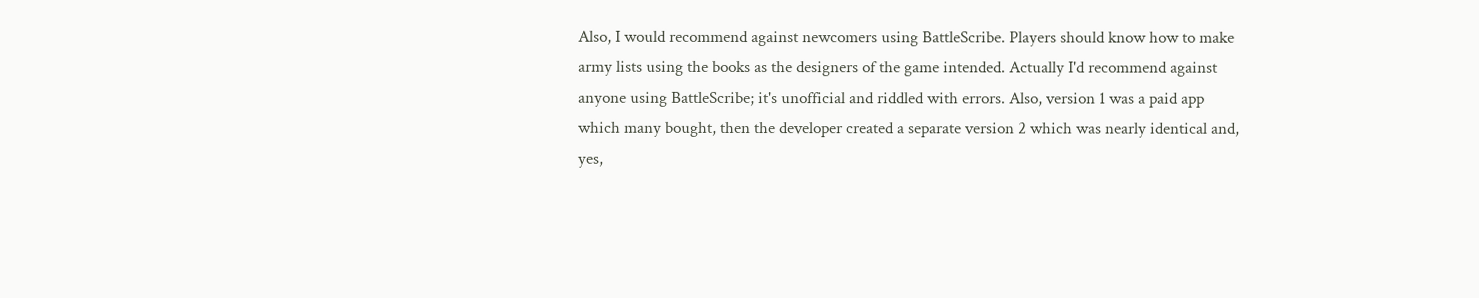Also, I would recommend against newcomers using BattleScribe. Players should know how to make army lists using the books as the designers of the game intended. Actually I'd recommend against anyone using BattleScribe; it's unofficial and riddled with errors. Also, version 1 was a paid app which many bought, then the developer created a separate version 2 which was nearly identical and, yes,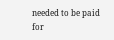needed to be paid for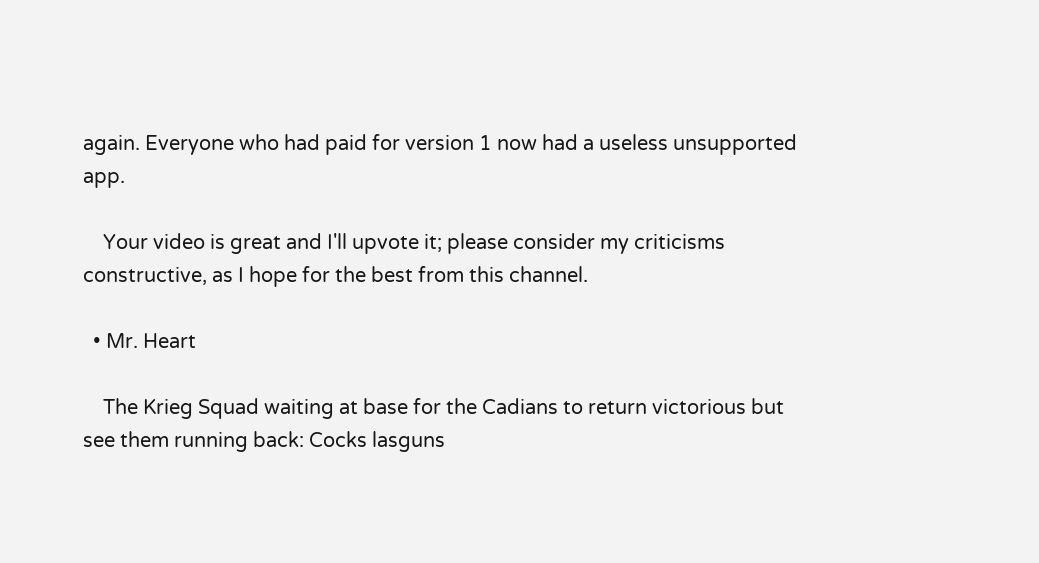again. Everyone who had paid for version 1 now had a useless unsupported app.

    Your video is great and I'll upvote it; please consider my criticisms constructive, as I hope for the best from this channel.

  • Mr. Heart

    The Krieg Squad waiting at base for the Cadians to return victorious but see them running back: Cocks lasguns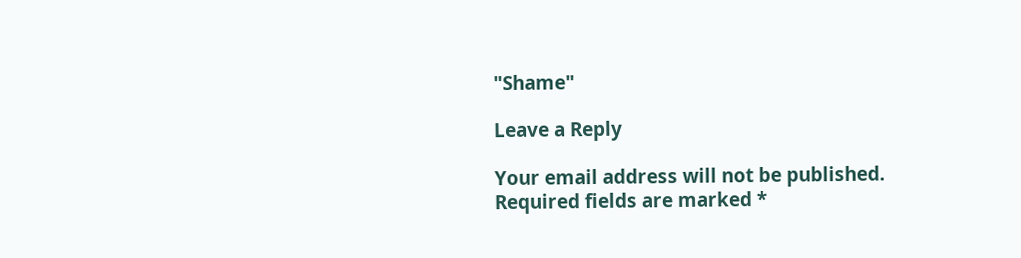"Shame"

Leave a Reply

Your email address will not be published. Required fields are marked *